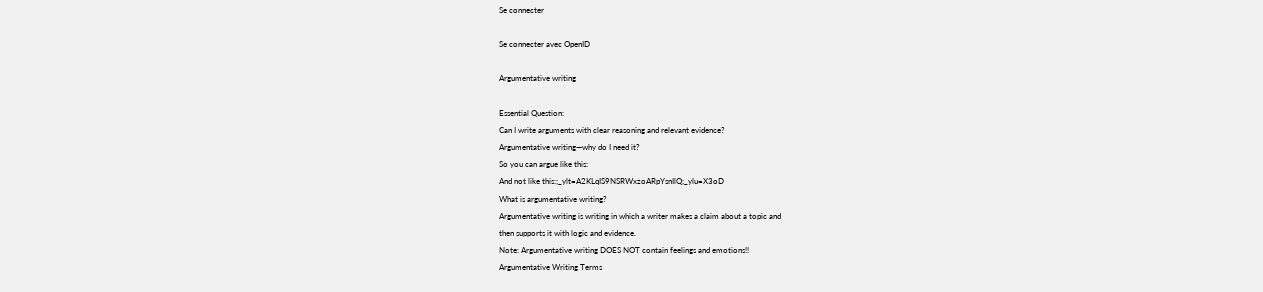Se connecter

Se connecter avec OpenID

Argumentative writing

Essential Question:
Can I write arguments with clear reasoning and relevant evidence?
Argumentative writing—why do I need it?
So you can argue like this:
And not like this:;_ylt=A2KLqIS9NSRWxzoARpYsnIlQ;_ylu=X3oD
What is argumentative writing?
Argumentative writing is writing in which a writer makes a claim about a topic and
then supports it with logic and evidence.
Note: Argumentative writing DOES NOT contain feelings and emotions!!
Argumentative Writing Terms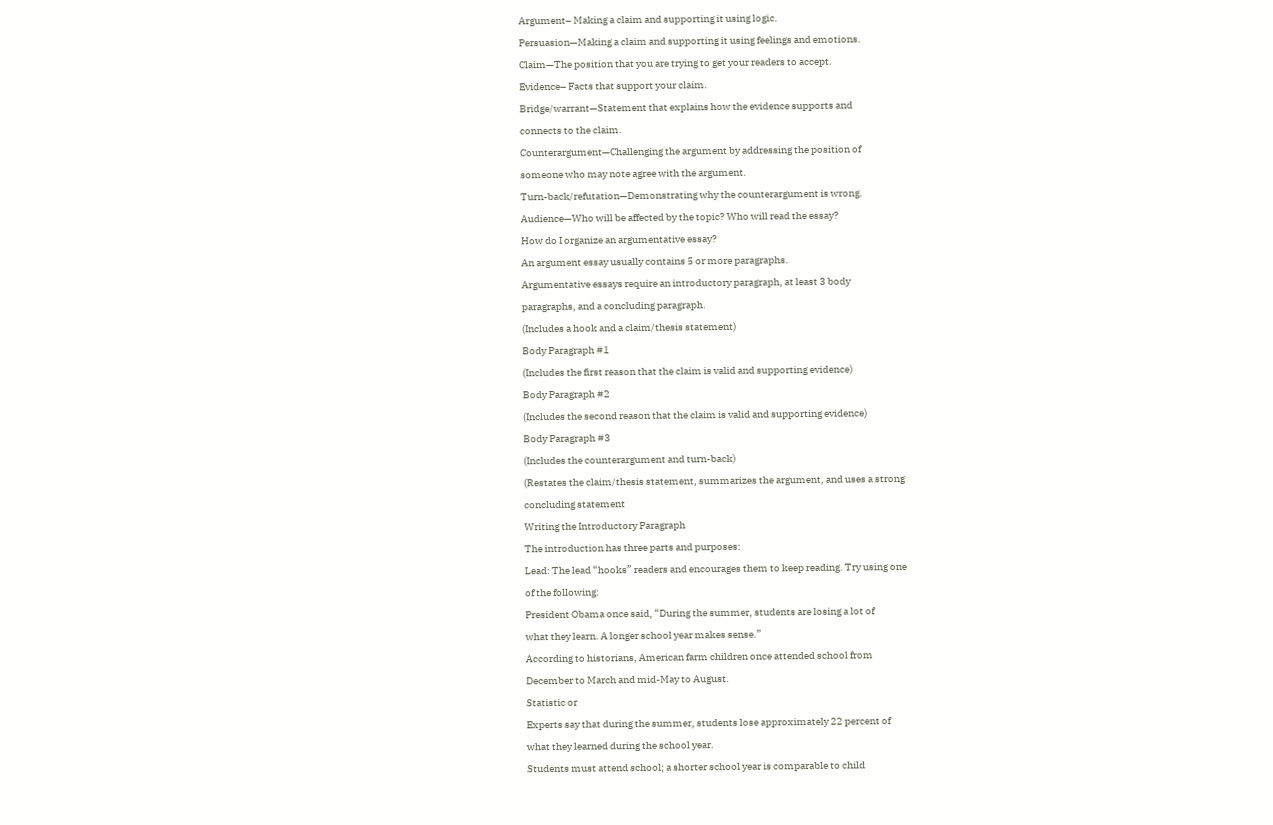Argument– Making a claim and supporting it using logic.
Persuasion—Making a claim and supporting it using feelings and emotions.
Claim—The position that you are trying to get your readers to accept.
Evidence– Facts that support your claim.
Bridge/warrant—Statement that explains how the evidence supports and
connects to the claim.
Counterargument—Challenging the argument by addressing the position of
someone who may note agree with the argument.
Turn-back/refutation—Demonstrating why the counterargument is wrong.
Audience—Who will be affected by the topic? Who will read the essay?
How do I organize an argumentative essay?
An argument essay usually contains 5 or more paragraphs.
Argumentative essays require an introductory paragraph, at least 3 body
paragraphs, and a concluding paragraph.
(Includes a hook and a claim/thesis statement)
Body Paragraph #1
(Includes the first reason that the claim is valid and supporting evidence)
Body Paragraph #2
(Includes the second reason that the claim is valid and supporting evidence)
Body Paragraph #3
(Includes the counterargument and turn-back)
(Restates the claim/thesis statement, summarizes the argument, and uses a strong
concluding statement
Writing the Introductory Paragraph
The introduction has three parts and purposes:
Lead: The lead “hooks” readers and encourages them to keep reading. Try using one
of the following:
President Obama once said, “During the summer, students are losing a lot of
what they learn. A longer school year makes sense.”
According to historians, American farm children once attended school from
December to March and mid-May to August.
Statistic or
Experts say that during the summer, students lose approximately 22 percent of
what they learned during the school year.
Students must attend school; a shorter school year is comparable to child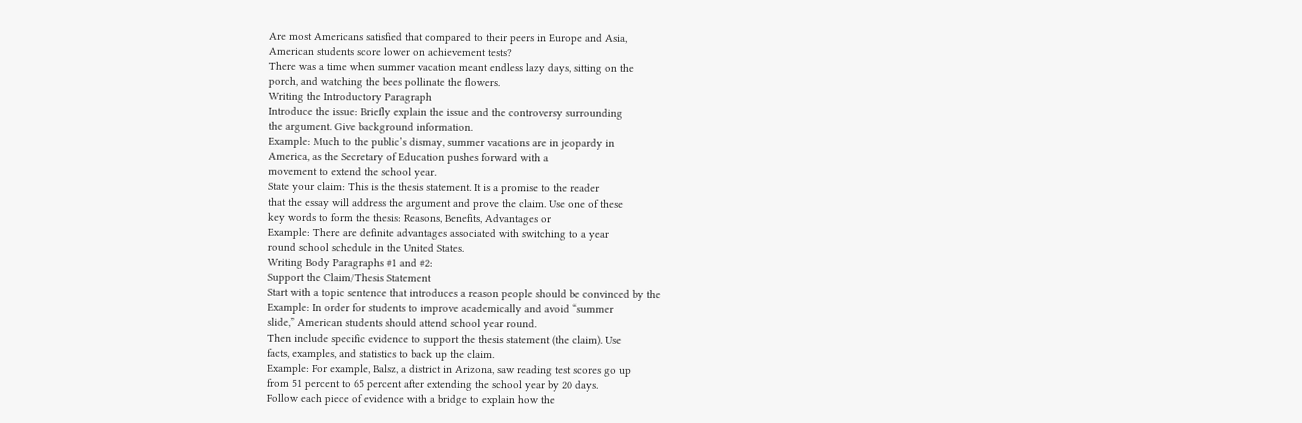Are most Americans satisfied that compared to their peers in Europe and Asia,
American students score lower on achievement tests?
There was a time when summer vacation meant endless lazy days, sitting on the
porch, and watching the bees pollinate the flowers.
Writing the Introductory Paragraph
Introduce the issue: Briefly explain the issue and the controversy surrounding
the argument. Give background information.
Example: Much to the public’s dismay, summer vacations are in jeopardy in
America, as the Secretary of Education pushes forward with a
movement to extend the school year.
State your claim: This is the thesis statement. It is a promise to the reader
that the essay will address the argument and prove the claim. Use one of these
key words to form the thesis: Reasons, Benefits, Advantages or
Example: There are definite advantages associated with switching to a year
round school schedule in the United States.
Writing Body Paragraphs #1 and #2:
Support the Claim/Thesis Statement
Start with a topic sentence that introduces a reason people should be convinced by the
Example: In order for students to improve academically and avoid “summer
slide,” American students should attend school year round.
Then include specific evidence to support the thesis statement (the claim). Use
facts, examples, and statistics to back up the claim.
Example: For example, Balsz, a district in Arizona, saw reading test scores go up
from 51 percent to 65 percent after extending the school year by 20 days.
Follow each piece of evidence with a bridge to explain how the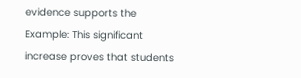evidence supports the
Example: This significant increase proves that students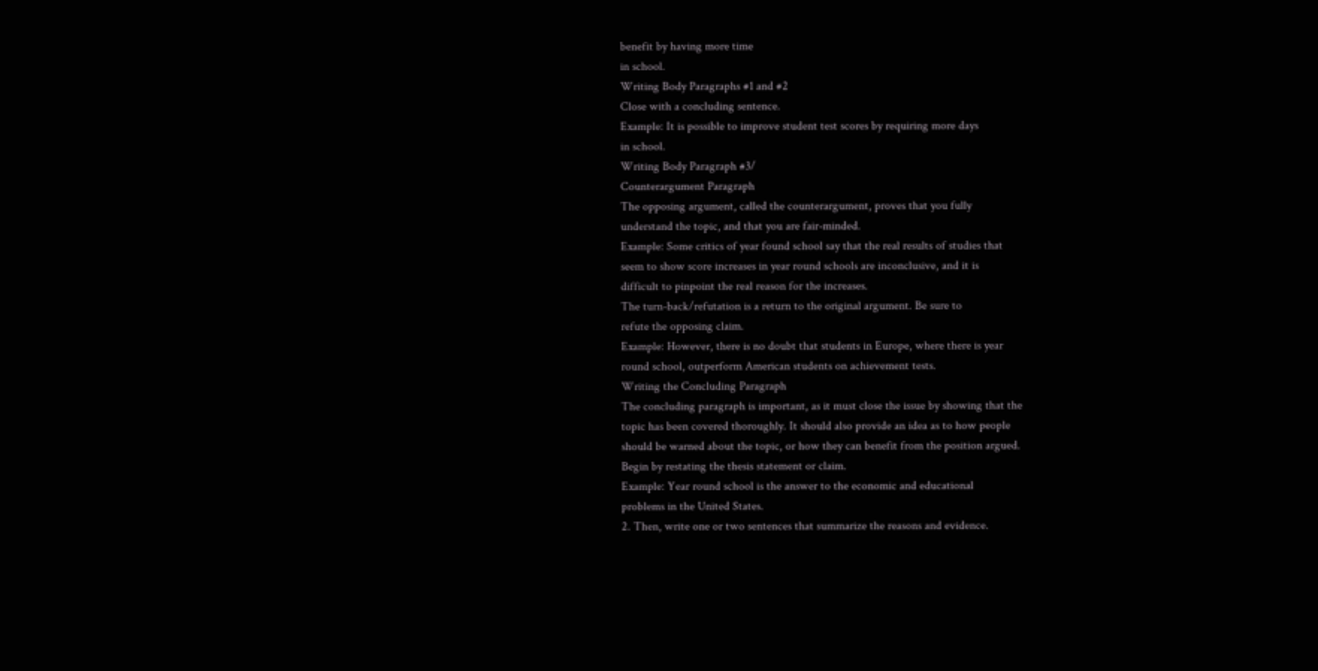benefit by having more time
in school.
Writing Body Paragraphs #1 and #2
Close with a concluding sentence.
Example: It is possible to improve student test scores by requiring more days
in school.
Writing Body Paragraph #3/
Counterargument Paragraph
The opposing argument, called the counterargument, proves that you fully
understand the topic, and that you are fair-minded.
Example: Some critics of year found school say that the real results of studies that
seem to show score increases in year round schools are inconclusive, and it is
difficult to pinpoint the real reason for the increases.
The turn-back/refutation is a return to the original argument. Be sure to
refute the opposing claim.
Example: However, there is no doubt that students in Europe, where there is year
round school, outperform American students on achievement tests.
Writing the Concluding Paragraph
The concluding paragraph is important, as it must close the issue by showing that the
topic has been covered thoroughly. It should also provide an idea as to how people
should be warned about the topic, or how they can benefit from the position argued.
Begin by restating the thesis statement or claim.
Example: Year round school is the answer to the economic and educational
problems in the United States.
2. Then, write one or two sentences that summarize the reasons and evidence.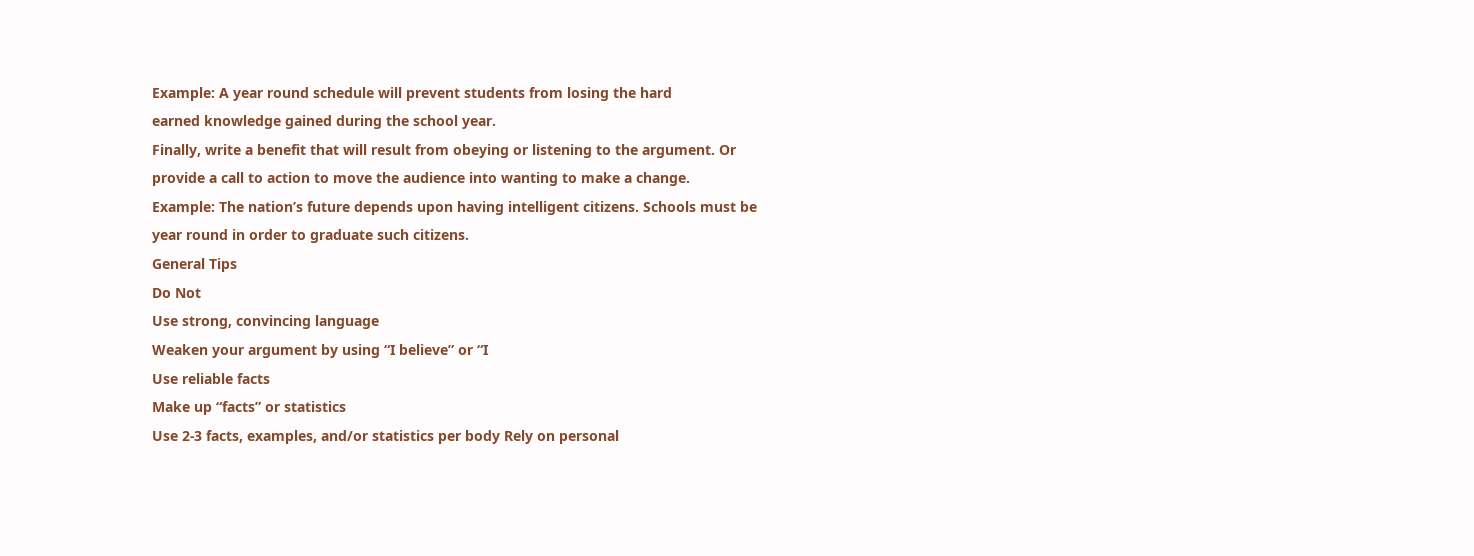Example: A year round schedule will prevent students from losing the hard
earned knowledge gained during the school year.
Finally, write a benefit that will result from obeying or listening to the argument. Or
provide a call to action to move the audience into wanting to make a change.
Example: The nation’s future depends upon having intelligent citizens. Schools must be
year round in order to graduate such citizens.
General Tips
Do Not
Use strong, convincing language
Weaken your argument by using “I believe” or “I
Use reliable facts
Make up “facts” or statistics
Use 2-3 facts, examples, and/or statistics per body Rely on personal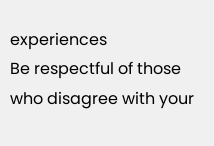experiences
Be respectful of those who disagree with your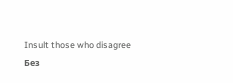Insult those who disagree
Без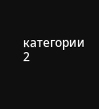категории
2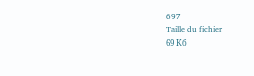697
Taille du fichier
69 Кб